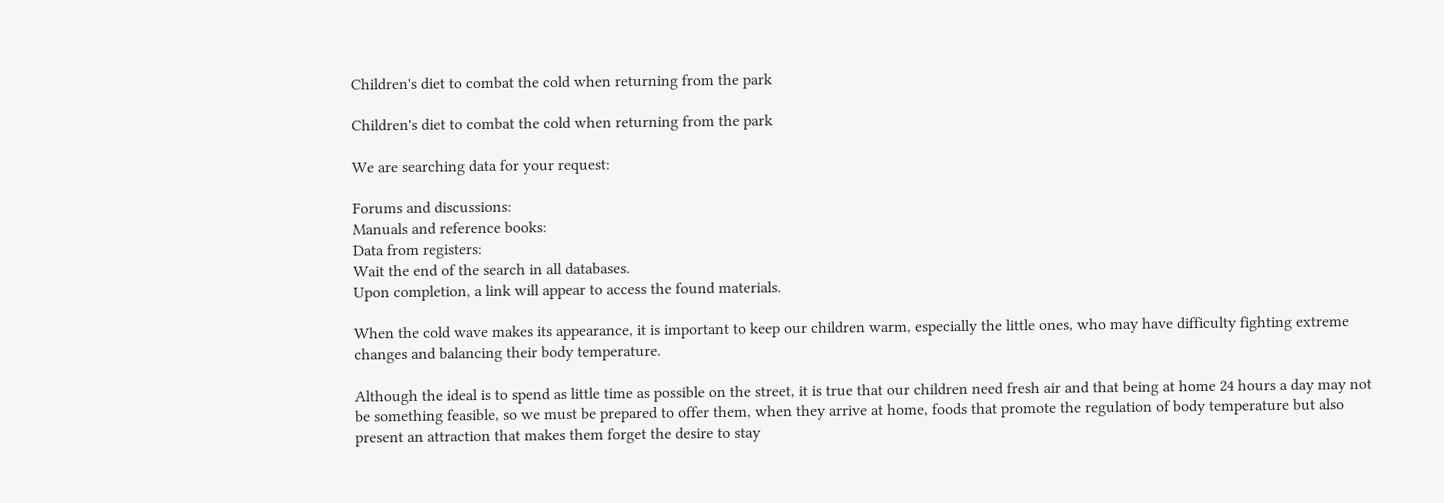Children's diet to combat the cold when returning from the park

Children's diet to combat the cold when returning from the park

We are searching data for your request:

Forums and discussions:
Manuals and reference books:
Data from registers:
Wait the end of the search in all databases.
Upon completion, a link will appear to access the found materials.

When the cold wave makes its appearance, it is important to keep our children warm, especially the little ones, who may have difficulty fighting extreme changes and balancing their body temperature.

Although the ideal is to spend as little time as possible on the street, it is true that our children need fresh air and that being at home 24 hours a day may not be something feasible, so we must be prepared to offer them, when they arrive at home, foods that promote the regulation of body temperature but also present an attraction that makes them forget the desire to stay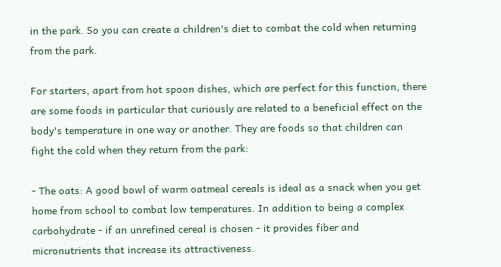in the park. So you can create a children's diet to combat the cold when returning from the park.

For starters, apart from hot spoon dishes, which are perfect for this function, there are some foods in particular that curiously are related to a beneficial effect on the body's temperature in one way or another. They are foods so that children can fight the cold when they return from the park:

- The oats: A good bowl of warm oatmeal cereals is ideal as a snack when you get home from school to combat low temperatures. In addition to being a complex carbohydrate - if an unrefined cereal is chosen - it provides fiber and micronutrients that increase its attractiveness.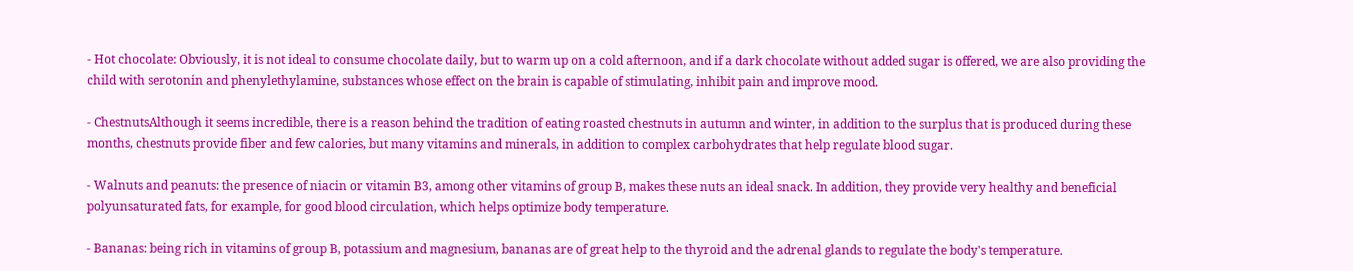- Hot chocolate: Obviously, it is not ideal to consume chocolate daily, but to warm up on a cold afternoon, and if a dark chocolate without added sugar is offered, we are also providing the child with serotonin and phenylethylamine, substances whose effect on the brain is capable of stimulating, inhibit pain and improve mood.

- ChestnutsAlthough it seems incredible, there is a reason behind the tradition of eating roasted chestnuts in autumn and winter, in addition to the surplus that is produced during these months, chestnuts provide fiber and few calories, but many vitamins and minerals, in addition to complex carbohydrates that help regulate blood sugar.

- Walnuts and peanuts: the presence of niacin or vitamin B3, among other vitamins of group B, makes these nuts an ideal snack. In addition, they provide very healthy and beneficial polyunsaturated fats, for example, for good blood circulation, which helps optimize body temperature.

- Bananas: being rich in vitamins of group B, potassium and magnesium, bananas are of great help to the thyroid and the adrenal glands to regulate the body's temperature.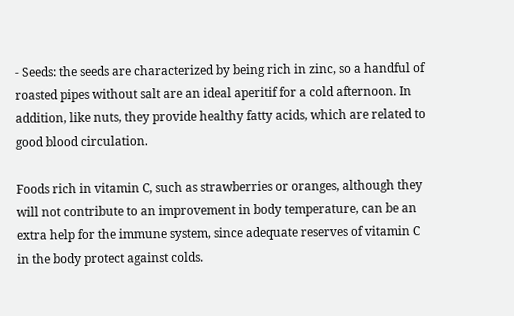- Seeds: the seeds are characterized by being rich in zinc, so a handful of roasted pipes without salt are an ideal aperitif for a cold afternoon. In addition, like nuts, they provide healthy fatty acids, which are related to good blood circulation.

Foods rich in vitamin C, such as strawberries or oranges, although they will not contribute to an improvement in body temperature, can be an extra help for the immune system, since adequate reserves of vitamin C in the body protect against colds.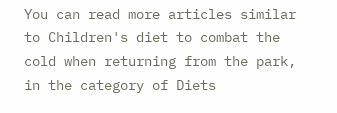You can read more articles similar to Children's diet to combat the cold when returning from the park, in the category of Diets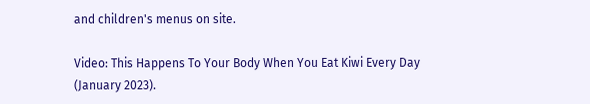and children's menus on site.

Video: This Happens To Your Body When You Eat Kiwi Every Day (January 2023).